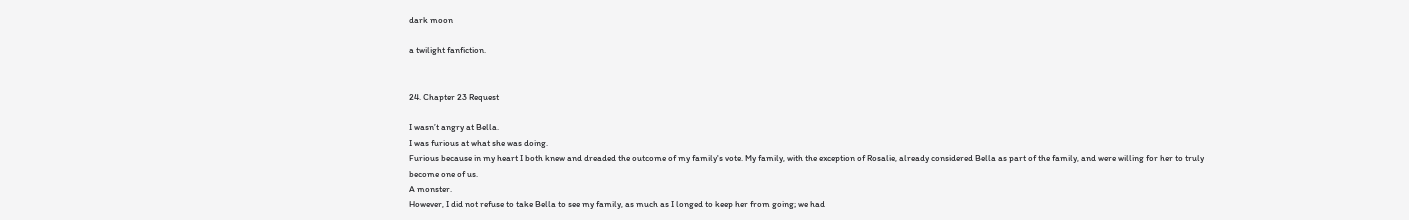dark moon

a twilight fanfiction.


24. Chapter 23 Request

I wasn’t angry at Bella.
I was furious at what she was doing.
Furious because in my heart I both knew and dreaded the outcome of my family's vote. My family, with the exception of Rosalie, already considered Bella as part of the family, and were willing for her to truly become one of us.
A monster.
However, I did not refuse to take Bella to see my family, as much as I longed to keep her from going; we had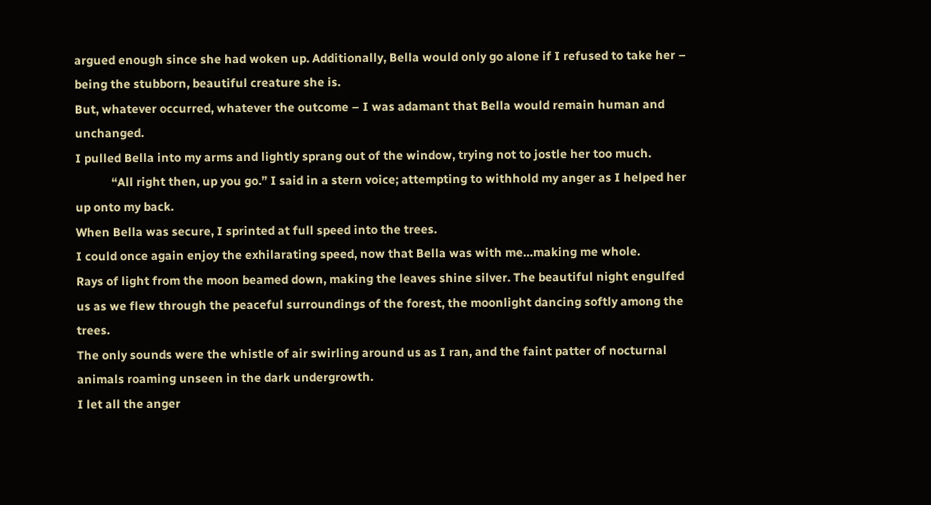argued enough since she had woken up. Additionally, Bella would only go alone if I refused to take her – being the stubborn, beautiful creature she is.
But, whatever occurred, whatever the outcome – I was adamant that Bella would remain human and unchanged.
I pulled Bella into my arms and lightly sprang out of the window, trying not to jostle her too much.
            “All right then, up you go.” I said in a stern voice; attempting to withhold my anger as I helped her up onto my back.
When Bella was secure, I sprinted at full speed into the trees.
I could once again enjoy the exhilarating speed, now that Bella was with me…making me whole.
Rays of light from the moon beamed down, making the leaves shine silver. The beautiful night engulfed us as we flew through the peaceful surroundings of the forest, the moonlight dancing softly among the trees.
The only sounds were the whistle of air swirling around us as I ran, and the faint patter of nocturnal animals roaming unseen in the dark undergrowth.
I let all the anger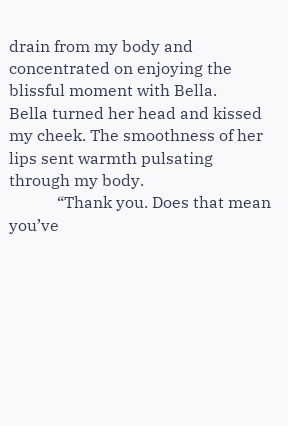drain from my body and concentrated on enjoying the blissful moment with Bella.
Bella turned her head and kissed my cheek. The smoothness of her lips sent warmth pulsating through my body.
            “Thank you. Does that mean you’ve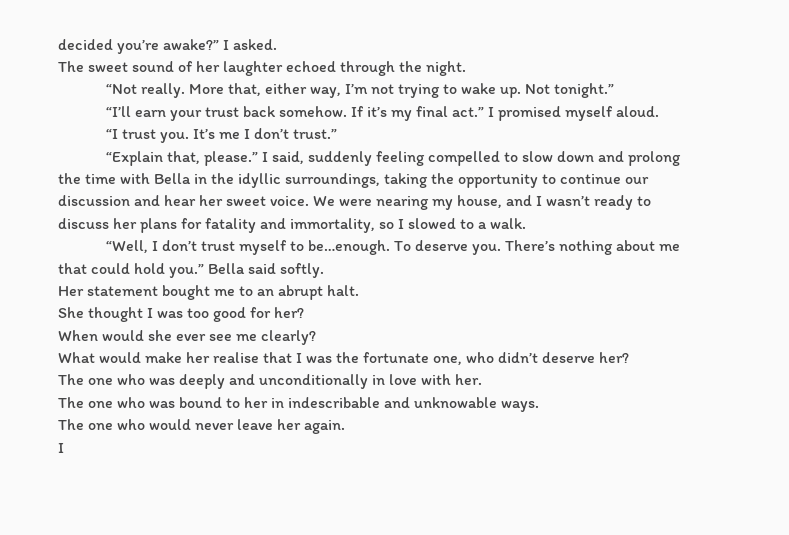decided you’re awake?” I asked.
The sweet sound of her laughter echoed through the night.
            “Not really. More that, either way, I’m not trying to wake up. Not tonight.”
            “I’ll earn your trust back somehow. If it’s my final act.” I promised myself aloud.
            “I trust you. It’s me I don’t trust.”
            “Explain that, please.” I said, suddenly feeling compelled to slow down and prolong the time with Bella in the idyllic surroundings, taking the opportunity to continue our discussion and hear her sweet voice. We were nearing my house, and I wasn’t ready to discuss her plans for fatality and immortality, so I slowed to a walk.
            “Well, I don’t trust myself to be…enough. To deserve you. There’s nothing about me that could hold you.” Bella said softly.
Her statement bought me to an abrupt halt.
She thought I was too good for her?
When would she ever see me clearly?
What would make her realise that I was the fortunate one, who didn’t deserve her?
The one who was deeply and unconditionally in love with her.
The one who was bound to her in indescribable and unknowable ways.
The one who would never leave her again.
I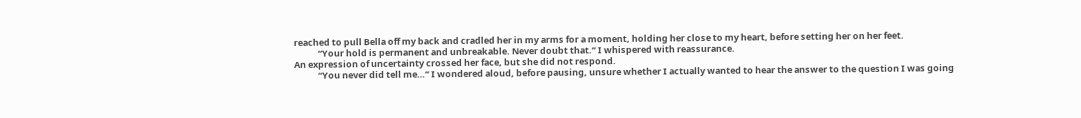reached to pull Bella off my back and cradled her in my arms for a moment, holding her close to my heart, before setting her on her feet.
            “Your hold is permanent and unbreakable. Never doubt that.” I whispered with reassurance.
An expression of uncertainty crossed her face, but she did not respond.
            “You never did tell me…” I wondered aloud, before pausing, unsure whether I actually wanted to hear the answer to the question I was going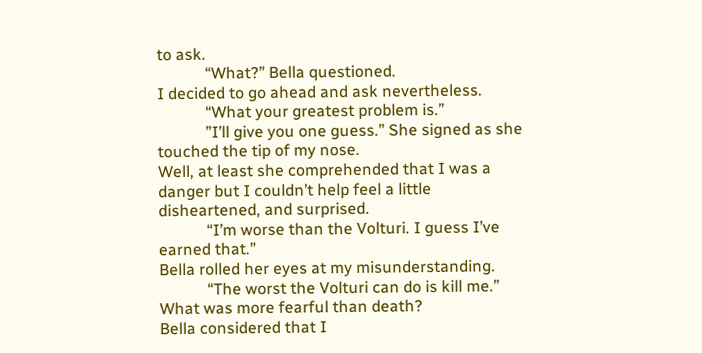to ask.
            “What?” Bella questioned.
I decided to go ahead and ask nevertheless.
            “What your greatest problem is.”
            ”I’ll give you one guess.” She signed as she touched the tip of my nose.
Well, at least she comprehended that I was a danger but I couldn’t help feel a little disheartened, and surprised.
            “I’m worse than the Volturi. I guess I’ve earned that.”
Bella rolled her eyes at my misunderstanding.
            “The worst the Volturi can do is kill me.”
What was more fearful than death?
Bella considered that I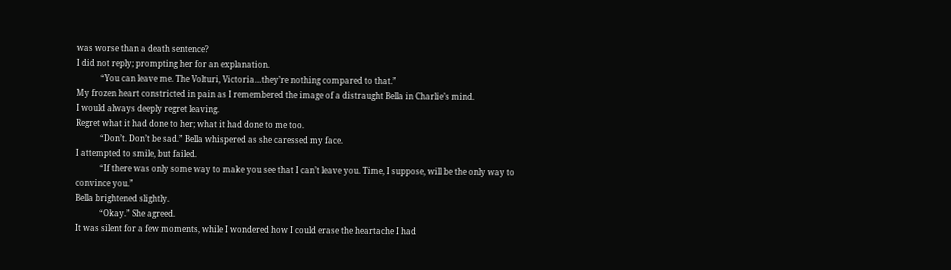was worse than a death sentence?
I did not reply; prompting her for an explanation.
            “You can leave me. The Volturi, Victoria…they’re nothing compared to that.”
My frozen heart constricted in pain as I remembered the image of a distraught Bella in Charlie’s mind.
I would always deeply regret leaving.
Regret what it had done to her; what it had done to me too.
            “Don’t. Don’t be sad.” Bella whispered as she caressed my face.
I attempted to smile, but failed.
            “If there was only some way to make you see that I can’t leave you. Time, I suppose, will be the only way to convince you.”
Bella brightened slightly.
            “Okay.” She agreed.
It was silent for a few moments, while I wondered how I could erase the heartache I had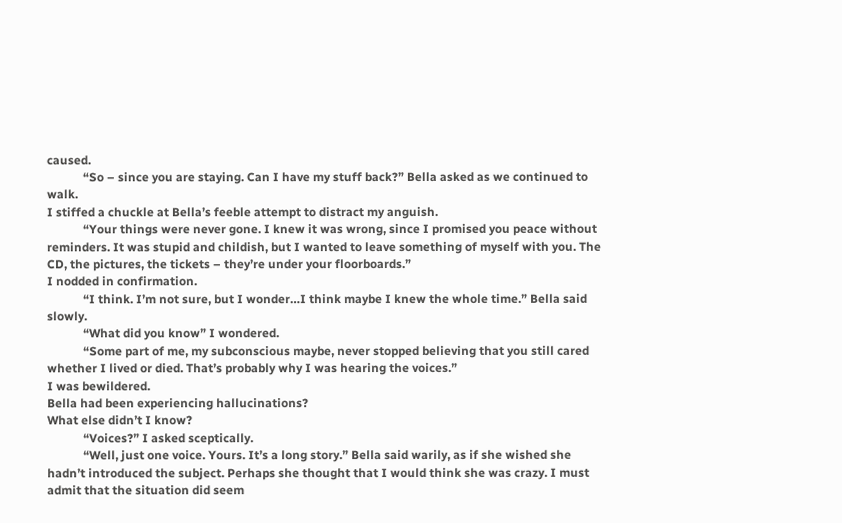caused.
            “So – since you are staying. Can I have my stuff back?” Bella asked as we continued to walk.
I stiffed a chuckle at Bella’s feeble attempt to distract my anguish.
            “Your things were never gone. I knew it was wrong, since I promised you peace without reminders. It was stupid and childish, but I wanted to leave something of myself with you. The CD, the pictures, the tickets – they’re under your floorboards.”
I nodded in confirmation.
            “I think. I’m not sure, but I wonder…I think maybe I knew the whole time.” Bella said slowly.
            “What did you know” I wondered.
            “Some part of me, my subconscious maybe, never stopped believing that you still cared whether I lived or died. That’s probably why I was hearing the voices.”
I was bewildered.
Bella had been experiencing hallucinations?
What else didn’t I know?
            “Voices?” I asked sceptically.
            “Well, just one voice. Yours. It’s a long story.” Bella said warily, as if she wished she hadn’t introduced the subject. Perhaps she thought that I would think she was crazy. I must admit that the situation did seem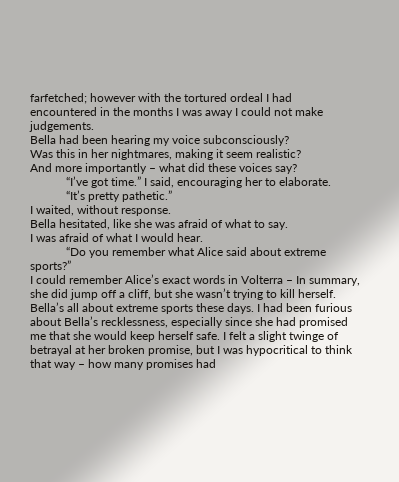farfetched; however with the tortured ordeal I had encountered in the months I was away I could not make judgements.
Bella had been hearing my voice subconsciously?
Was this in her nightmares, making it seem realistic?
And more importantly – what did these voices say?
            “I’ve got time.” I said, encouraging her to elaborate.
            “It’s pretty pathetic.”
I waited, without response.
Bella hesitated, like she was afraid of what to say.
I was afraid of what I would hear.
            “Do you remember what Alice said about extreme sports?”
I could remember Alice’s exact words in Volterra – In summary, she did jump off a cliff, but she wasn’t trying to kill herself. Bella’s all about extreme sports these days. I had been furious about Bella’s recklessness, especially since she had promised me that she would keep herself safe. I felt a slight twinge of betrayal at her broken promise, but I was hypocritical to think that way – how many promises had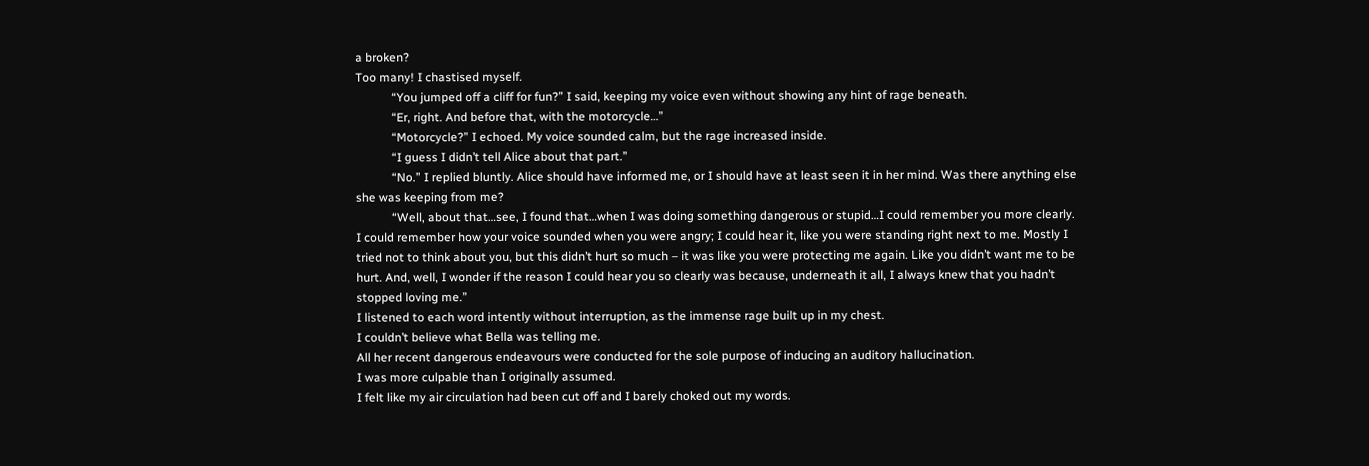a broken?
Too many! I chastised myself.
            “You jumped off a cliff for fun?” I said, keeping my voice even without showing any hint of rage beneath.
            “Er, right. And before that, with the motorcycle…”
            “Motorcycle?” I echoed. My voice sounded calm, but the rage increased inside.
            “I guess I didn’t tell Alice about that part.”
            “No.” I replied bluntly. Alice should have informed me, or I should have at least seen it in her mind. Was there anything else she was keeping from me?
            “Well, about that…see, I found that…when I was doing something dangerous or stupid…I could remember you more clearly. I could remember how your voice sounded when you were angry; I could hear it, like you were standing right next to me. Mostly I tried not to think about you, but this didn’t hurt so much – it was like you were protecting me again. Like you didn’t want me to be hurt. And, well, I wonder if the reason I could hear you so clearly was because, underneath it all, I always knew that you hadn’t stopped loving me.”
I listened to each word intently without interruption, as the immense rage built up in my chest.
I couldn’t believe what Bella was telling me.
All her recent dangerous endeavours were conducted for the sole purpose of inducing an auditory hallucination.
I was more culpable than I originally assumed.
I felt like my air circulation had been cut off and I barely choked out my words.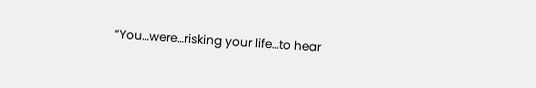“You…were…risking your life…to hear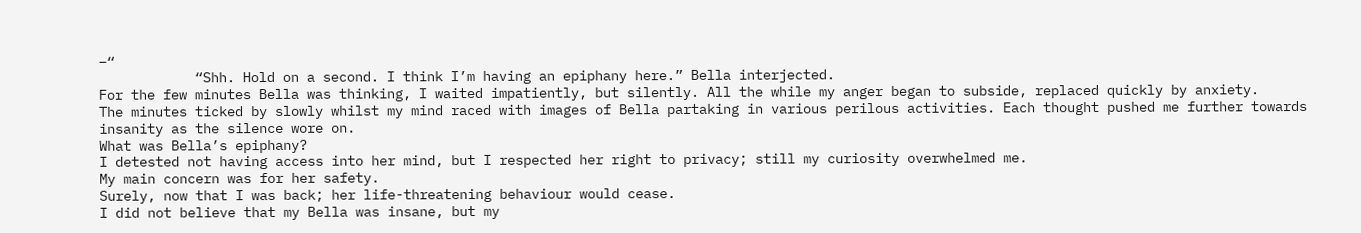–“
            “Shh. Hold on a second. I think I’m having an epiphany here.” Bella interjected.
For the few minutes Bella was thinking, I waited impatiently, but silently. All the while my anger began to subside, replaced quickly by anxiety.
The minutes ticked by slowly whilst my mind raced with images of Bella partaking in various perilous activities. Each thought pushed me further towards insanity as the silence wore on.
What was Bella’s epiphany?
I detested not having access into her mind, but I respected her right to privacy; still my curiosity overwhelmed me.
My main concern was for her safety.
Surely, now that I was back; her life-threatening behaviour would cease.
I did not believe that my Bella was insane, but my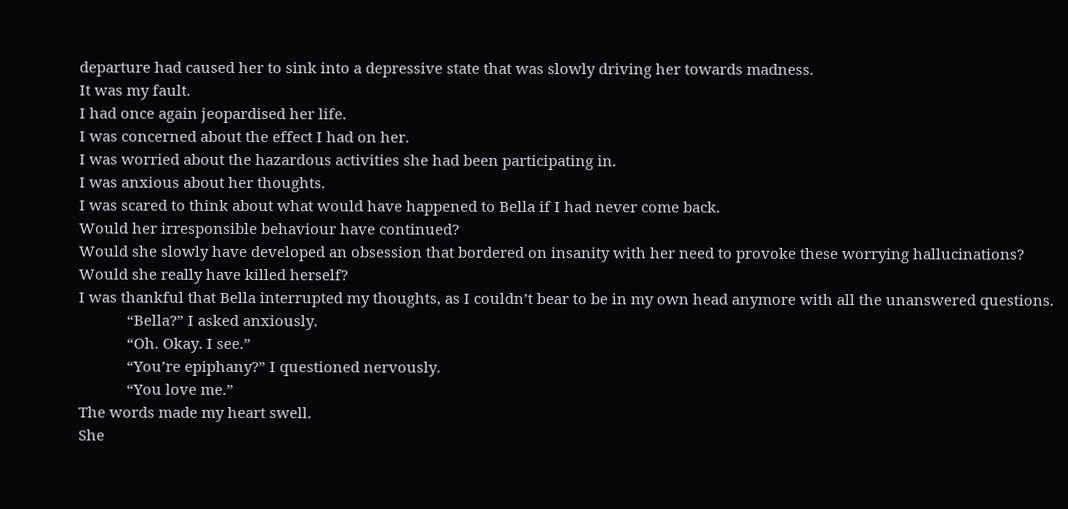departure had caused her to sink into a depressive state that was slowly driving her towards madness.
It was my fault.
I had once again jeopardised her life.
I was concerned about the effect I had on her.
I was worried about the hazardous activities she had been participating in.
I was anxious about her thoughts.
I was scared to think about what would have happened to Bella if I had never come back.
Would her irresponsible behaviour have continued?
Would she slowly have developed an obsession that bordered on insanity with her need to provoke these worrying hallucinations?
Would she really have killed herself?
I was thankful that Bella interrupted my thoughts, as I couldn’t bear to be in my own head anymore with all the unanswered questions.
            “Bella?” I asked anxiously.
            “Oh. Okay. I see.”
            “You’re epiphany?” I questioned nervously.
            “You love me.”
The words made my heart swell.
She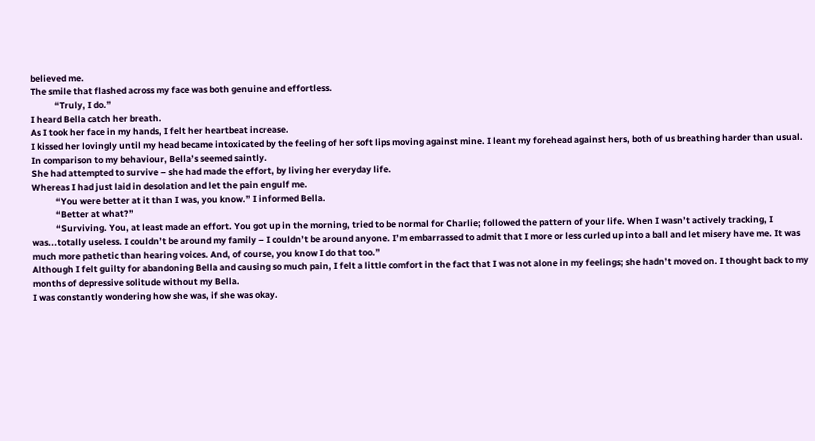believed me.
The smile that flashed across my face was both genuine and effortless.
            “Truly, I do.”
I heard Bella catch her breath.
As I took her face in my hands, I felt her heartbeat increase.
I kissed her lovingly until my head became intoxicated by the feeling of her soft lips moving against mine. I leant my forehead against hers, both of us breathing harder than usual.
In comparison to my behaviour, Bella’s seemed saintly.
She had attempted to survive – she had made the effort, by living her everyday life.
Whereas I had just laid in desolation and let the pain engulf me.
            “You were better at it than I was, you know.” I informed Bella.
            “Better at what?”
            “Surviving. You, at least made an effort. You got up in the morning, tried to be normal for Charlie; followed the pattern of your life. When I wasn’t actively tracking, I was...totally useless. I couldn’t be around my family – I couldn’t be around anyone. I’m embarrassed to admit that I more or less curled up into a ball and let misery have me. It was much more pathetic than hearing voices. And, of course, you know I do that too.”
Although I felt guilty for abandoning Bella and causing so much pain, I felt a little comfort in the fact that I was not alone in my feelings; she hadn’t moved on. I thought back to my months of depressive solitude without my Bella.
I was constantly wondering how she was, if she was okay.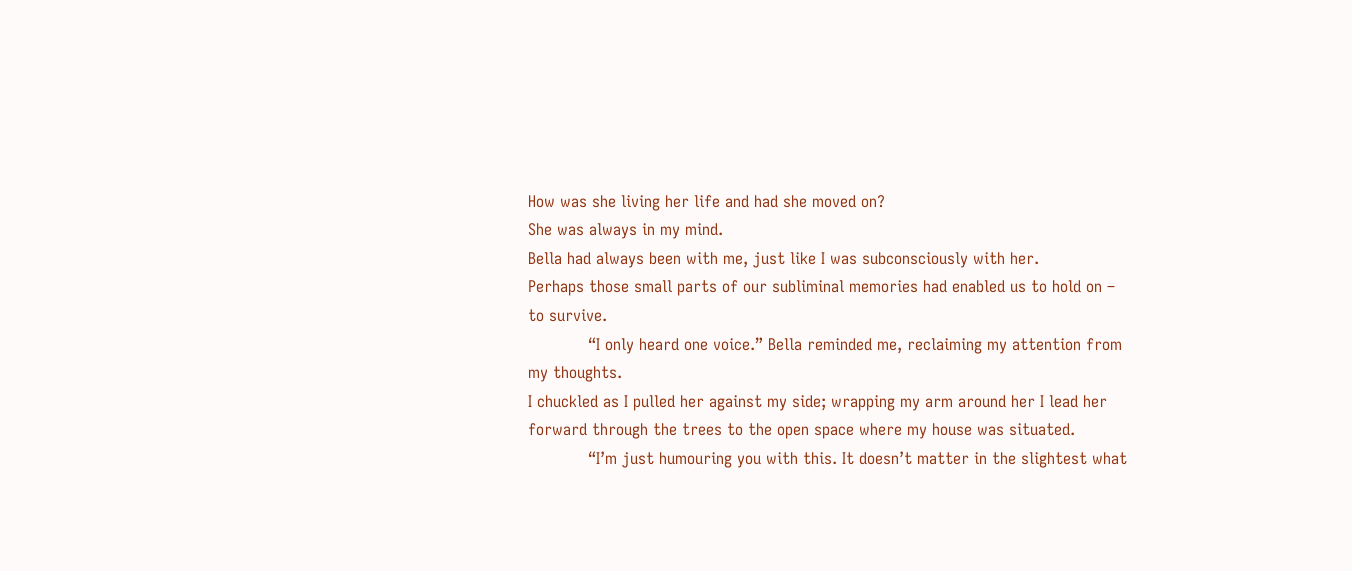How was she living her life and had she moved on?
She was always in my mind.
Bella had always been with me, just like I was subconsciously with her.
Perhaps those small parts of our subliminal memories had enabled us to hold on – to survive.
            “I only heard one voice.” Bella reminded me, reclaiming my attention from my thoughts.
I chuckled as I pulled her against my side; wrapping my arm around her I lead her forward through the trees to the open space where my house was situated.
            “I’m just humouring you with this. It doesn’t matter in the slightest what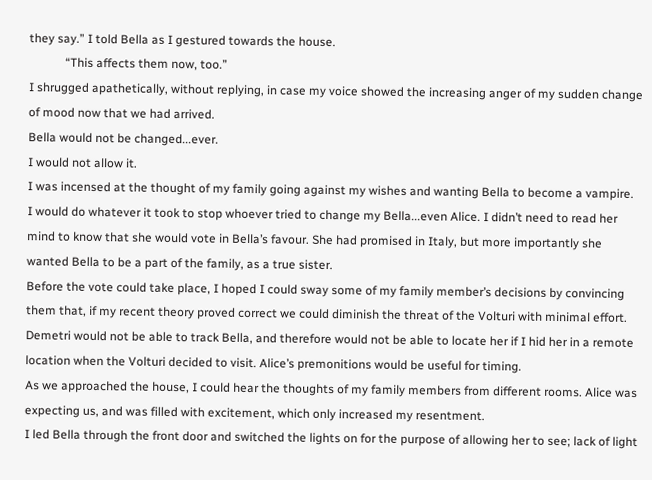they say.” I told Bella as I gestured towards the house.
            “This affects them now, too.”
I shrugged apathetically, without replying, in case my voice showed the increasing anger of my sudden change of mood now that we had arrived.
Bella would not be changed...ever.
I would not allow it.
I was incensed at the thought of my family going against my wishes and wanting Bella to become a vampire.
I would do whatever it took to stop whoever tried to change my Bella...even Alice. I didn’t need to read her mind to know that she would vote in Bella’s favour. She had promised in Italy, but more importantly she wanted Bella to be a part of the family, as a true sister.
Before the vote could take place, I hoped I could sway some of my family member’s decisions by convincing them that, if my recent theory proved correct we could diminish the threat of the Volturi with minimal effort.
Demetri would not be able to track Bella, and therefore would not be able to locate her if I hid her in a remote location when the Volturi decided to visit. Alice’s premonitions would be useful for timing.
As we approached the house, I could hear the thoughts of my family members from different rooms. Alice was expecting us, and was filled with excitement, which only increased my resentment.
I led Bella through the front door and switched the lights on for the purpose of allowing her to see; lack of light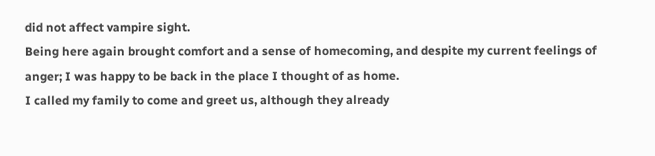did not affect vampire sight.
Being here again brought comfort and a sense of homecoming, and despite my current feelings of anger; I was happy to be back in the place I thought of as home.
I called my family to come and greet us, although they already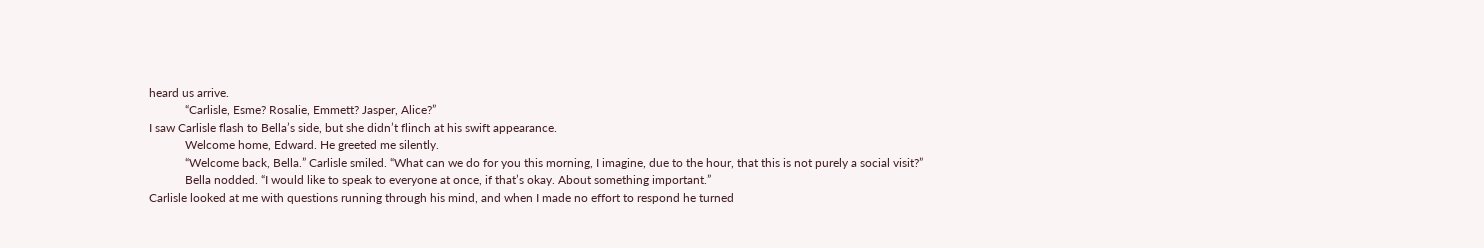heard us arrive.
            “Carlisle, Esme? Rosalie, Emmett? Jasper, Alice?”
I saw Carlisle flash to Bella’s side, but she didn’t flinch at his swift appearance.
            Welcome home, Edward. He greeted me silently.
            “Welcome back, Bella.” Carlisle smiled. “What can we do for you this morning, I imagine, due to the hour, that this is not purely a social visit?”
            Bella nodded. “I would like to speak to everyone at once, if that’s okay. About something important.”
Carlisle looked at me with questions running through his mind, and when I made no effort to respond he turned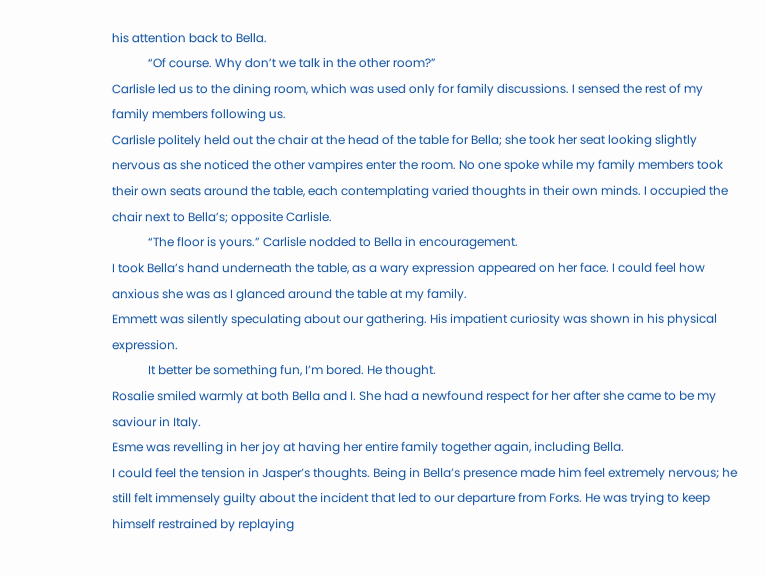his attention back to Bella.
            “Of course. Why don’t we talk in the other room?”
Carlisle led us to the dining room, which was used only for family discussions. I sensed the rest of my family members following us.
Carlisle politely held out the chair at the head of the table for Bella; she took her seat looking slightly nervous as she noticed the other vampires enter the room. No one spoke while my family members took their own seats around the table, each contemplating varied thoughts in their own minds. I occupied the chair next to Bella’s; opposite Carlisle.
            “The floor is yours.” Carlisle nodded to Bella in encouragement.
I took Bella’s hand underneath the table, as a wary expression appeared on her face. I could feel how anxious she was as I glanced around the table at my family.
Emmett was silently speculating about our gathering. His impatient curiosity was shown in his physical expression.
            It better be something fun, I’m bored. He thought.
Rosalie smiled warmly at both Bella and I. She had a newfound respect for her after she came to be my saviour in Italy.
Esme was revelling in her joy at having her entire family together again, including Bella.
I could feel the tension in Jasper’s thoughts. Being in Bella’s presence made him feel extremely nervous; he still felt immensely guilty about the incident that led to our departure from Forks. He was trying to keep himself restrained by replaying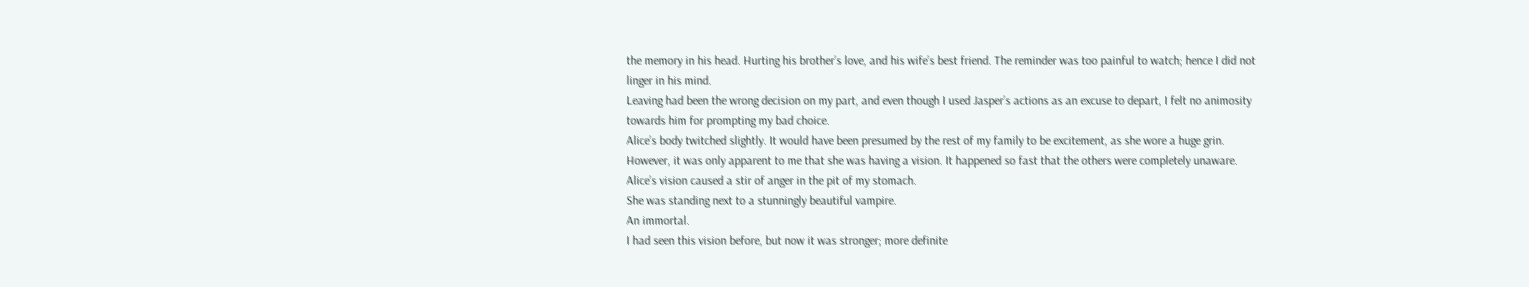the memory in his head. Hurting his brother’s love, and his wife’s best friend. The reminder was too painful to watch; hence I did not linger in his mind.
Leaving had been the wrong decision on my part, and even though I used Jasper’s actions as an excuse to depart, I felt no animosity towards him for prompting my bad choice.
Alice’s body twitched slightly. It would have been presumed by the rest of my family to be excitement, as she wore a huge grin. However, it was only apparent to me that she was having a vision. It happened so fast that the others were completely unaware.
Alice’s vision caused a stir of anger in the pit of my stomach.
She was standing next to a stunningly beautiful vampire.
An immortal.
I had seen this vision before, but now it was stronger; more definite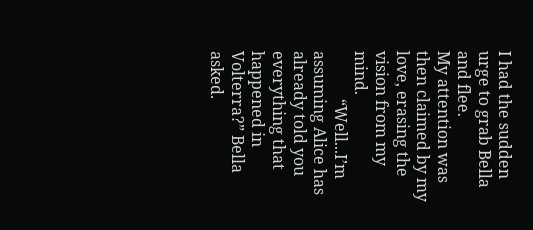I had the sudden urge to grab Bella and flee.
My attention was then claimed by my love, erasing the vision from my mind.
            “Well...I’m assuming Alice has already told you everything that happened in Volterra?” Bella asked.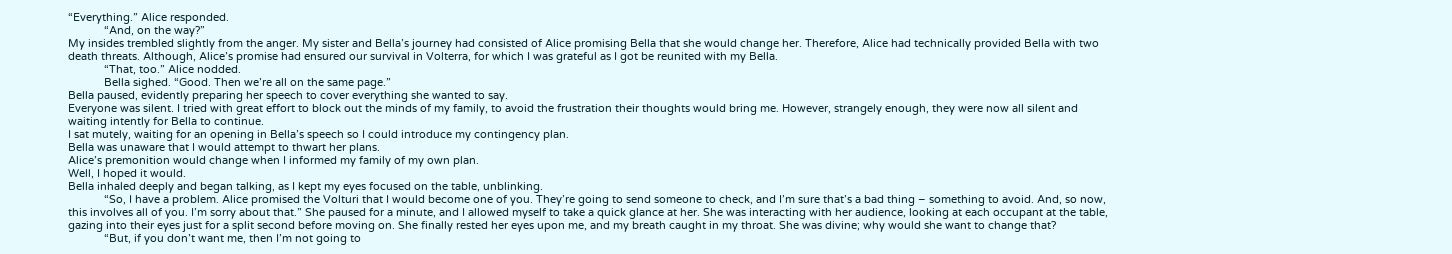“Everything.” Alice responded.
            “And, on the way?”
My insides trembled slightly from the anger. My sister and Bella’s journey had consisted of Alice promising Bella that she would change her. Therefore, Alice had technically provided Bella with two death threats. Although, Alice’s promise had ensured our survival in Volterra, for which I was grateful as I got be reunited with my Bella.
            “That, too.” Alice nodded.
            Bella sighed. “Good. Then we’re all on the same page.”
Bella paused, evidently preparing her speech to cover everything she wanted to say.
Everyone was silent. I tried with great effort to block out the minds of my family, to avoid the frustration their thoughts would bring me. However, strangely enough, they were now all silent and waiting intently for Bella to continue.
I sat mutely, waiting for an opening in Bella’s speech so I could introduce my contingency plan.
Bella was unaware that I would attempt to thwart her plans.
Alice’s premonition would change when I informed my family of my own plan.
Well, I hoped it would.
Bella inhaled deeply and began talking, as I kept my eyes focused on the table, unblinking.
            “So, I have a problem. Alice promised the Volturi that I would become one of you. They’re going to send someone to check, and I’m sure that’s a bad thing – something to avoid. And, so now, this involves all of you. I’m sorry about that.” She paused for a minute, and I allowed myself to take a quick glance at her. She was interacting with her audience, looking at each occupant at the table, gazing into their eyes just for a split second before moving on. She finally rested her eyes upon me, and my breath caught in my throat. She was divine; why would she want to change that?
            “But, if you don’t want me, then I’m not going to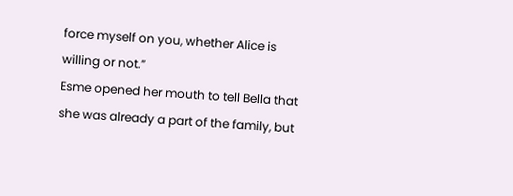force myself on you, whether Alice is willing or not.”
Esme opened her mouth to tell Bella that she was already a part of the family, but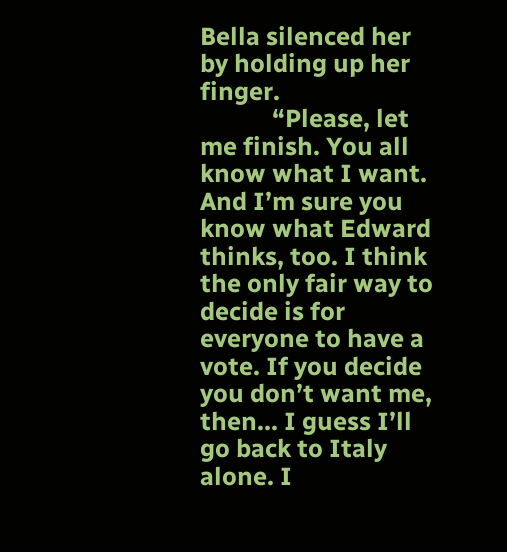Bella silenced her by holding up her finger.
            “Please, let me finish. You all know what I want. And I’m sure you know what Edward thinks, too. I think the only fair way to decide is for everyone to have a vote. If you decide you don’t want me, then... I guess I’ll go back to Italy alone. I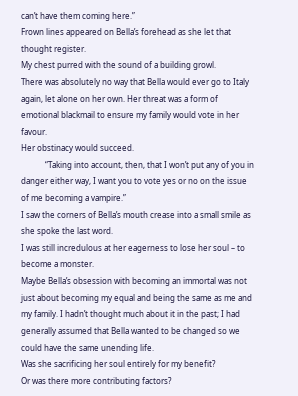can’t have them coming here.”
Frown lines appeared on Bella’s forehead as she let that thought register.
My chest purred with the sound of a building growl.
There was absolutely no way that Bella would ever go to Italy again, let alone on her own. Her threat was a form of emotional blackmail to ensure my family would vote in her favour.
Her obstinacy would succeed.
            “Taking into account, then, that I won’t put any of you in danger either way, I want you to vote yes or no on the issue of me becoming a vampire.”
I saw the corners of Bella’s mouth crease into a small smile as she spoke the last word.
I was still incredulous at her eagerness to lose her soul – to become a monster.
Maybe Bella’s obsession with becoming an immortal was not just about becoming my equal and being the same as me and my family. I hadn’t thought much about it in the past; I had generally assumed that Bella wanted to be changed so we could have the same unending life.
Was she sacrificing her soul entirely for my benefit?
Or was there more contributing factors?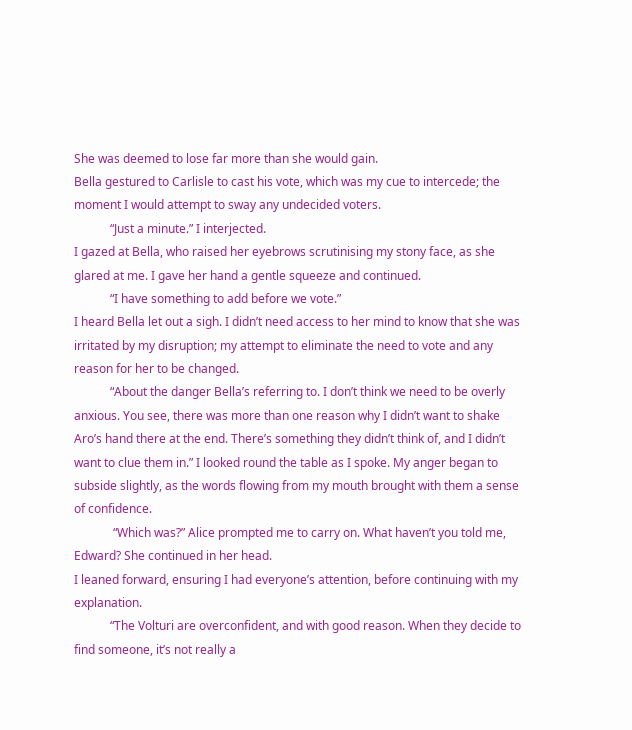She was deemed to lose far more than she would gain.
Bella gestured to Carlisle to cast his vote, which was my cue to intercede; the moment I would attempt to sway any undecided voters.
            “Just a minute.” I interjected.
I gazed at Bella, who raised her eyebrows scrutinising my stony face, as she glared at me. I gave her hand a gentle squeeze and continued.
            “I have something to add before we vote.”
I heard Bella let out a sigh. I didn’t need access to her mind to know that she was irritated by my disruption; my attempt to eliminate the need to vote and any reason for her to be changed.
            “About the danger Bella’s referring to. I don’t think we need to be overly anxious. You see, there was more than one reason why I didn’t want to shake Aro’s hand there at the end. There’s something they didn’t think of, and I didn’t want to clue them in.” I looked round the table as I spoke. My anger began to subside slightly, as the words flowing from my mouth brought with them a sense of confidence.
             “Which was?” Alice prompted me to carry on. What haven’t you told me, Edward? She continued in her head.
I leaned forward, ensuring I had everyone’s attention, before continuing with my explanation.
            “The Volturi are overconfident, and with good reason. When they decide to find someone, it’s not really a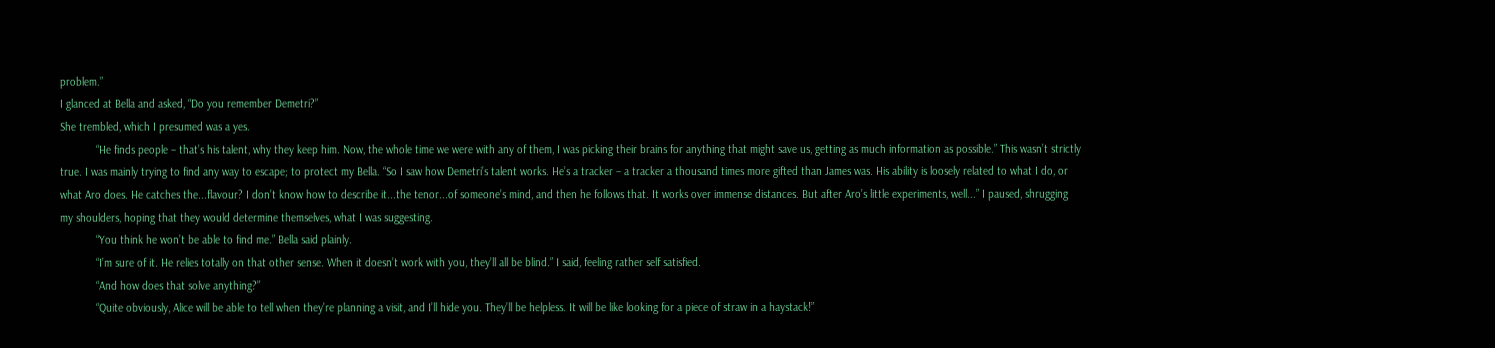problem.”
I glanced at Bella and asked, “Do you remember Demetri?”
She trembled, which I presumed was a yes.
            “He finds people – that’s his talent, why they keep him. Now, the whole time we were with any of them, I was picking their brains for anything that might save us, getting as much information as possible.” This wasn’t strictly true. I was mainly trying to find any way to escape; to protect my Bella. “So I saw how Demetri’s talent works. He’s a tracker – a tracker a thousand times more gifted than James was. His ability is loosely related to what I do, or what Aro does. He catches the...flavour? I don’t know how to describe it...the tenor...of someone’s mind, and then he follows that. It works over immense distances. But after Aro’s little experiments, well...” I paused, shrugging my shoulders, hoping that they would determine themselves, what I was suggesting.
            “You think he won’t be able to find me.” Bella said plainly.
            “I’m sure of it. He relies totally on that other sense. When it doesn’t work with you, they’ll all be blind.” I said, feeling rather self satisfied.
            “And how does that solve anything?”
            “Quite obviously, Alice will be able to tell when they’re planning a visit, and I’ll hide you. They’ll be helpless. It will be like looking for a piece of straw in a haystack!”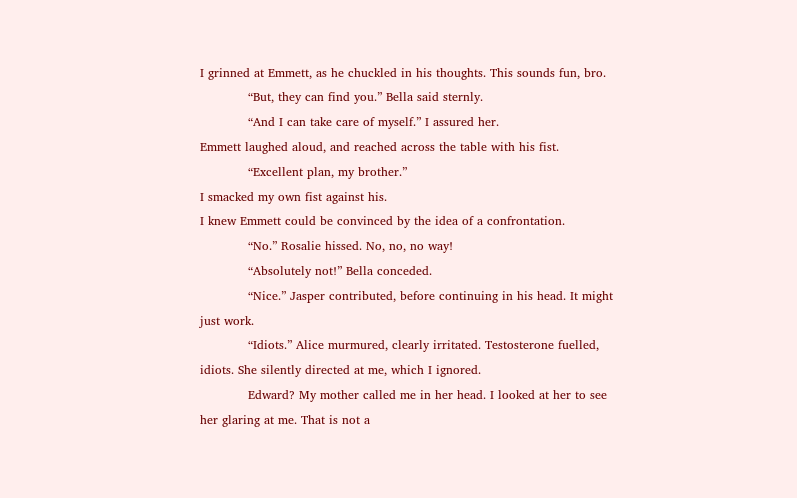I grinned at Emmett, as he chuckled in his thoughts. This sounds fun, bro.
            “But, they can find you.” Bella said sternly.
            “And I can take care of myself.” I assured her.
Emmett laughed aloud, and reached across the table with his fist.
            “Excellent plan, my brother.”
I smacked my own fist against his.
I knew Emmett could be convinced by the idea of a confrontation.
            “No.” Rosalie hissed. No, no, no way!
            “Absolutely not!” Bella conceded.
            “Nice.” Jasper contributed, before continuing in his head. It might just work.
            “Idiots.” Alice murmured, clearly irritated. Testosterone fuelled, idiots. She silently directed at me, which I ignored.
            Edward? My mother called me in her head. I looked at her to see her glaring at me. That is not a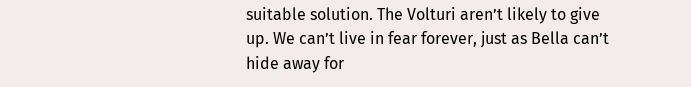suitable solution. The Volturi aren’t likely to give up. We can’t live in fear forever, just as Bella can’t hide away for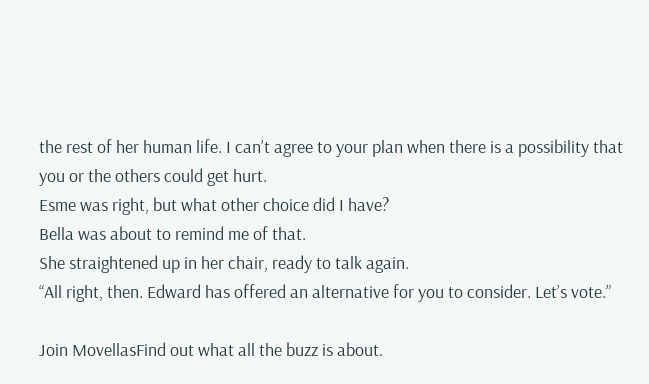the rest of her human life. I can’t agree to your plan when there is a possibility that you or the others could get hurt.
Esme was right, but what other choice did I have?
Bella was about to remind me of that.
She straightened up in her chair, ready to talk again.
“All right, then. Edward has offered an alternative for you to consider. Let’s vote.”

Join MovellasFind out what all the buzz is about.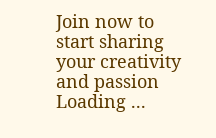Join now to start sharing your creativity and passion
Loading ...